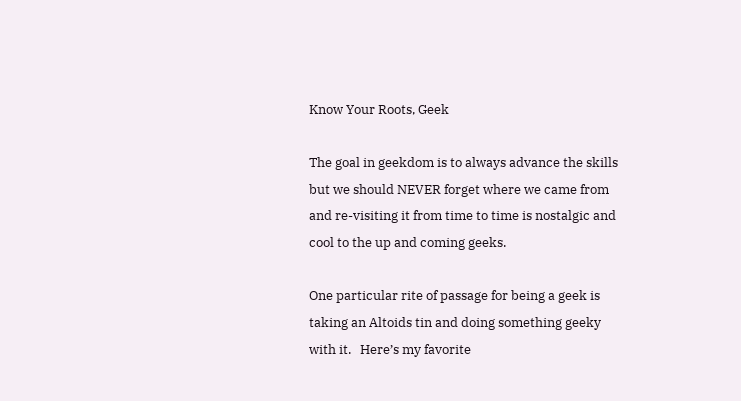Know Your Roots, Geek

The goal in geekdom is to always advance the skills but we should NEVER forget where we came from and re-visiting it from time to time is nostalgic and cool to the up and coming geeks.

One particular rite of passage for being a geek is taking an Altoids tin and doing something geeky with it.   Here’s my favorite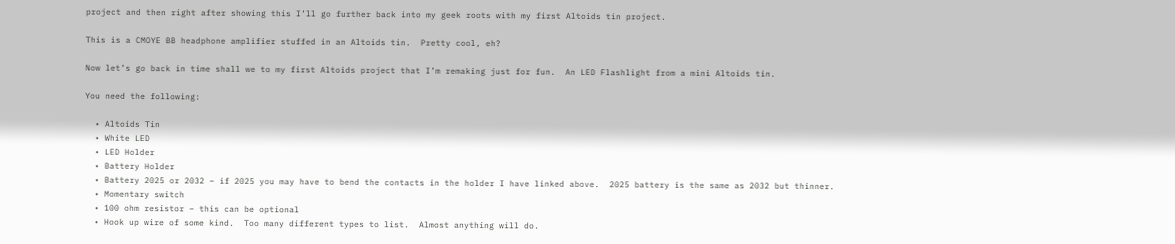project and then right after showing this I’ll go further back into my geek roots with my first Altoids tin project.

This is a CMOYE BB headphone amplifier stuffed in an Altoids tin.  Pretty cool, eh?

Now let’s go back in time shall we to my first Altoids project that I’m remaking just for fun.  An LED Flashlight from a mini Altoids tin.

You need the following:

  • Altoids Tin
  • White LED
  • LED Holder
  • Battery Holder
  • Battery 2025 or 2032 – if 2025 you may have to bend the contacts in the holder I have linked above.  2025 battery is the same as 2032 but thinner.
  • Momentary switch
  • 100 ohm resistor – this can be optional
  • Hook up wire of some kind.  Too many different types to list.  Almost anything will do.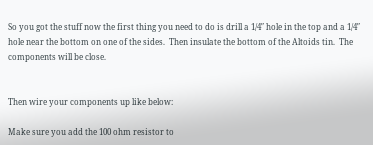So you got the stuff now the first thing you need to do is drill a 1/4″ hole in the top and a 1/4″ hole near the bottom on one of the sides.  Then insulate the bottom of the Altoids tin.  The components will be close.


Then wire your components up like below:

Make sure you add the 100 ohm resistor to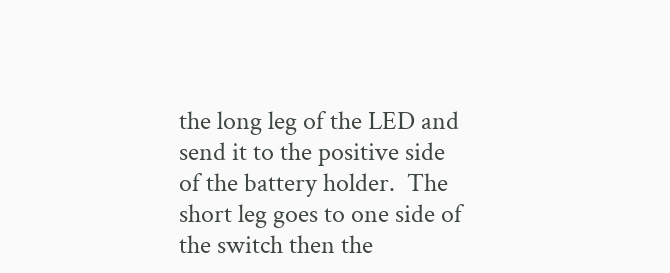the long leg of the LED and send it to the positive side of the battery holder.  The short leg goes to one side of the switch then the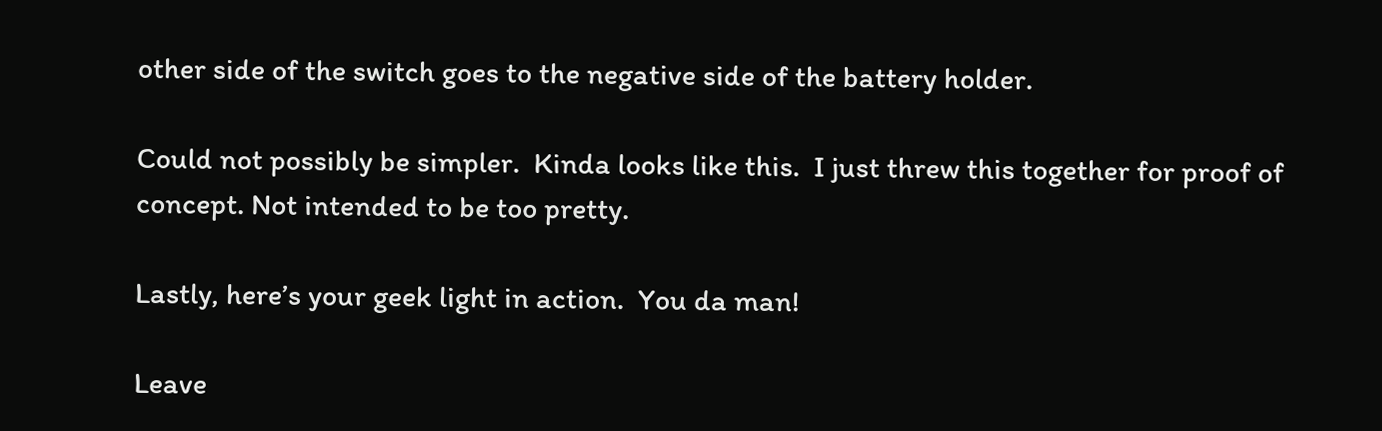other side of the switch goes to the negative side of the battery holder.

Could not possibly be simpler.  Kinda looks like this.  I just threw this together for proof of concept. Not intended to be too pretty.

Lastly, here’s your geek light in action.  You da man!

Leave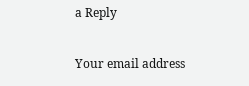a Reply

Your email address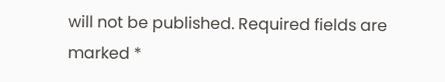will not be published. Required fields are marked *